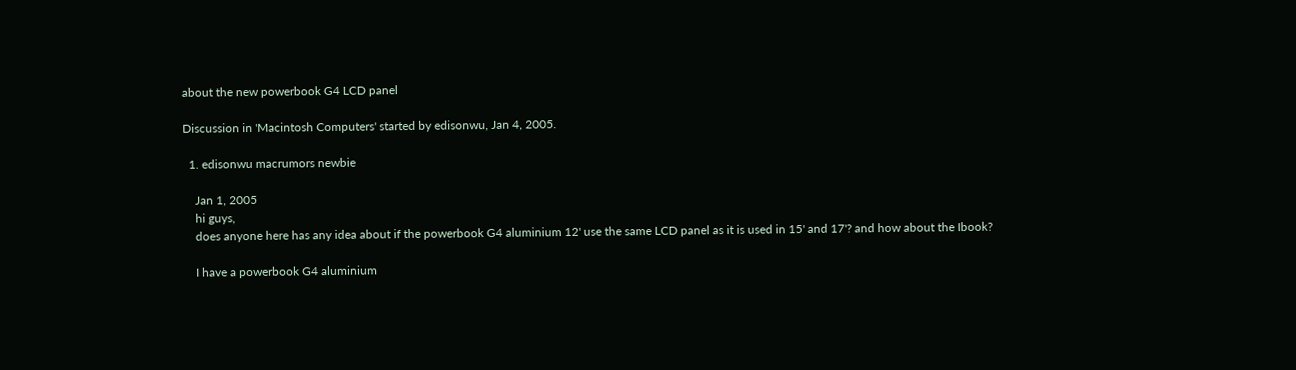about the new powerbook G4 LCD panel

Discussion in 'Macintosh Computers' started by edisonwu, Jan 4, 2005.

  1. edisonwu macrumors newbie

    Jan 1, 2005
    hi guys,
    does anyone here has any idea about if the powerbook G4 aluminium 12' use the same LCD panel as it is used in 15' and 17'? and how about the Ibook?

    I have a powerbook G4 aluminium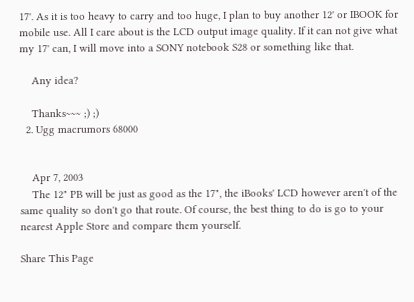17'. As it is too heavy to carry and too huge, I plan to buy another 12' or IBOOK for mobile use. All I care about is the LCD output image quality. If it can not give what my 17' can, I will move into a SONY notebook S28 or something like that.

    Any idea?

    Thanks~~~ ;) ;)
  2. Ugg macrumors 68000


    Apr 7, 2003
    The 12" PB will be just as good as the 17", the iBooks' LCD however aren't of the same quality so don't go that route. Of course, the best thing to do is go to your nearest Apple Store and compare them yourself.

Share This Page